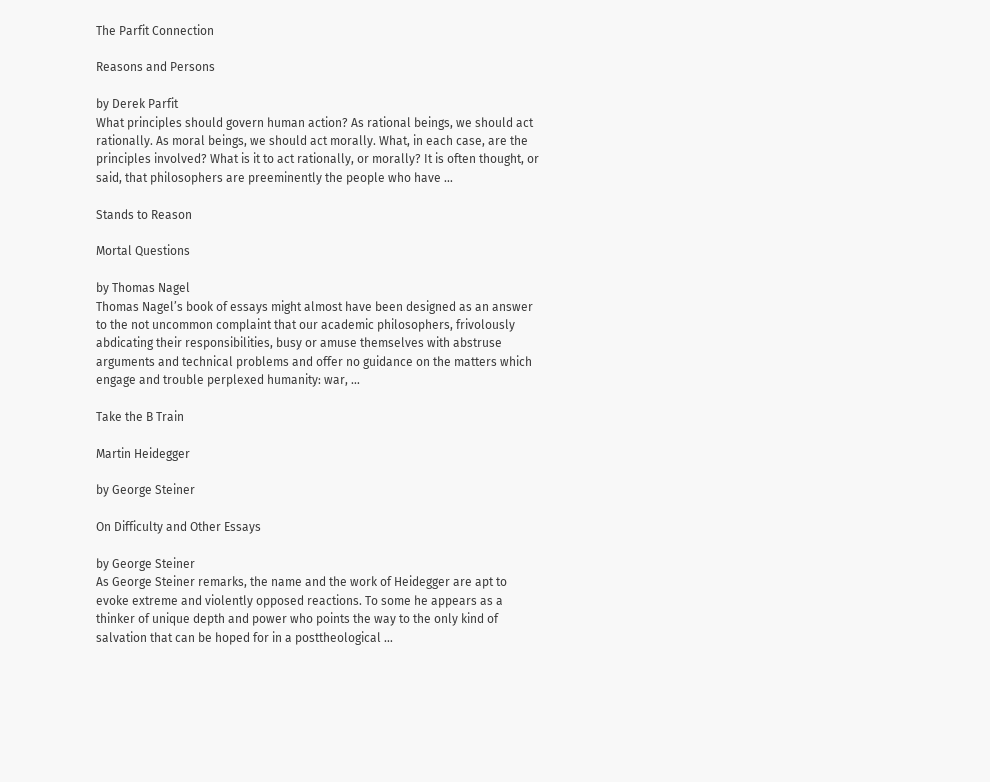The Parfit Connection

Reasons and Persons

by Derek Parfit
What principles should govern human action? As rational beings, we should act rationally. As moral beings, we should act morally. What, in each case, are the principles involved? What is it to act rationally, or morally? It is often thought, or said, that philosophers are preeminently the people who have …

Stands to Reason

Mortal Questions

by Thomas Nagel
Thomas Nagel’s book of essays might almost have been designed as an answer to the not uncommon complaint that our academic philosophers, frivolously abdicating their responsibilities, busy or amuse themselves with abstruse arguments and technical problems and offer no guidance on the matters which engage and trouble perplexed humanity: war, …

Take the B Train

Martin Heidegger

by George Steiner

On Difficulty and Other Essays

by George Steiner
As George Steiner remarks, the name and the work of Heidegger are apt to evoke extreme and violently opposed reactions. To some he appears as a thinker of unique depth and power who points the way to the only kind of salvation that can be hoped for in a posttheological …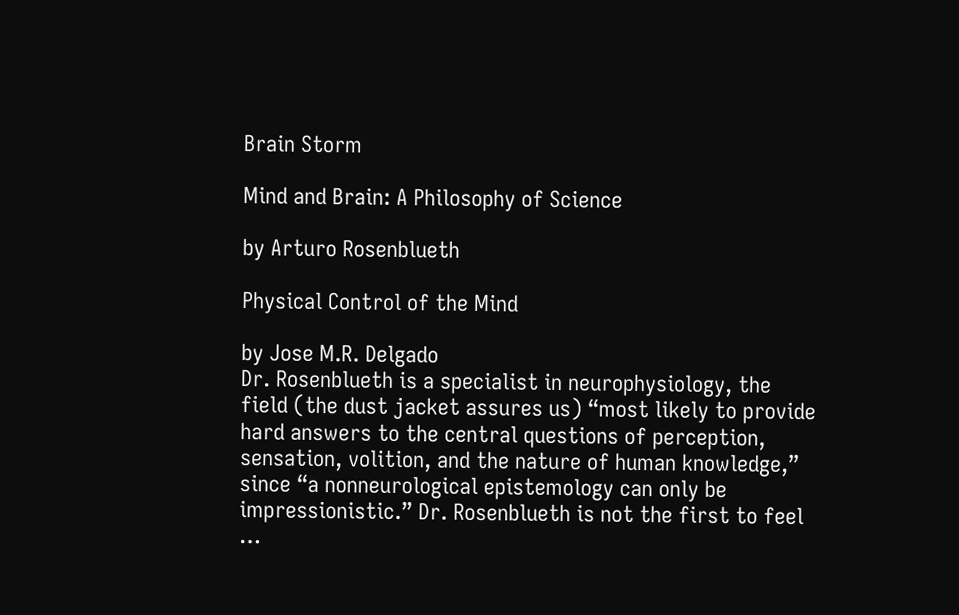Brain Storm

Mind and Brain: A Philosophy of Science

by Arturo Rosenblueth

Physical Control of the Mind

by Jose M.R. Delgado
Dr. Rosenblueth is a specialist in neurophysiology, the field (the dust jacket assures us) “most likely to provide hard answers to the central questions of perception, sensation, volition, and the nature of human knowledge,” since “a nonneurological epistemology can only be impressionistic.” Dr. Rosenblueth is not the first to feel …